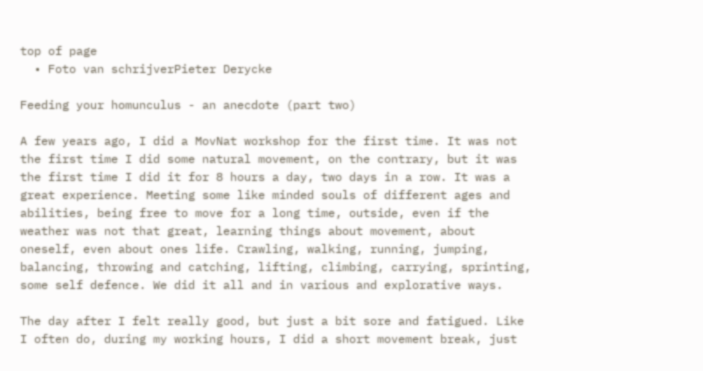top of page
  • Foto van schrijverPieter Derycke

Feeding your homunculus - an anecdote (part two)

A few years ago, I did a MovNat workshop for the first time. It was not the first time I did some natural movement, on the contrary, but it was the first time I did it for 8 hours a day, two days in a row. It was a great experience. Meeting some like minded souls of different ages and abilities, being free to move for a long time, outside, even if the weather was not that great, learning things about movement, about oneself, even about ones life. Crawling, walking, running, jumping, balancing, throwing and catching, lifting, climbing, carrying, sprinting, some self defence. We did it all and in various and explorative ways.

The day after I felt really good, but just a bit sore and fatigued. Like I often do, during my working hours, I did a short movement break, just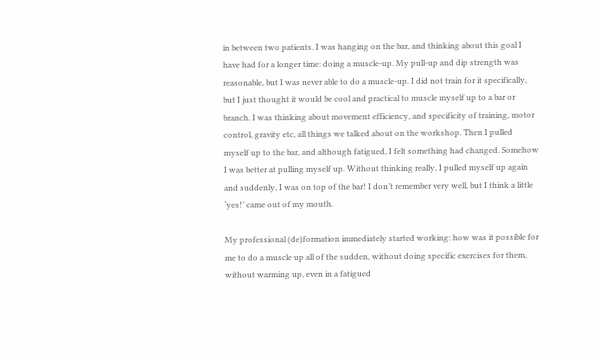in between two patients. I was hanging on the bar, and thinking about this goal I have had for a longer time: doing a muscle-up. My pull-up and dip strength was reasonable, but I was never able to do a muscle-up. I did not train for it specifically, but I just thought it would be cool and practical to muscle myself up to a bar or branch. I was thinking about movement efficiency, and specificity of training, motor control, gravity etc, all things we talked about on the workshop. Then I pulled myself up to the bar, and although fatigued, I felt something had changed. Somehow I was better at pulling myself up. Without thinking really, I pulled myself up again and suddenly, I was on top of the bar! I don’t remember very well, but I think a little ‘yes!’ came out of my mouth.

My professional (de)formation immediately started working: how was it possible for me to do a muscle up all of the sudden, without doing specific exercises for them, without warming up, even in a fatigued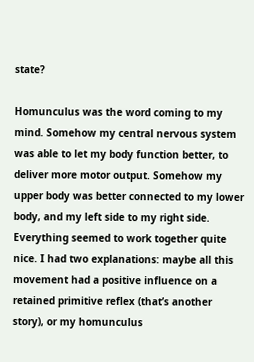state?

Homunculus was the word coming to my mind. Somehow my central nervous system was able to let my body function better, to deliver more motor output. Somehow my upper body was better connected to my lower body, and my left side to my right side. Everything seemed to work together quite nice. I had two explanations: maybe all this movement had a positive influence on a retained primitive reflex (that’s another story), or my homunculus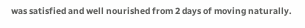was satisfied and well nourished from 2 days of moving naturally.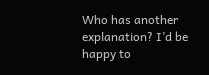Who has another explanation? I’d be happy to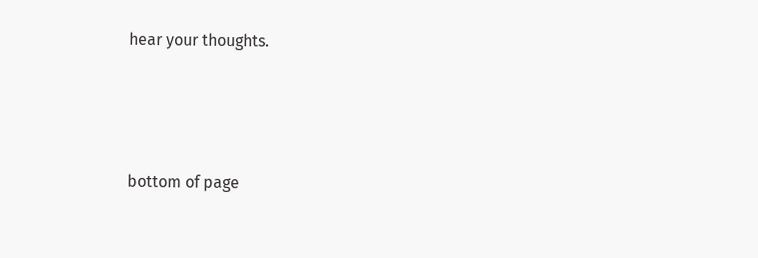hear your thoughts.




bottom of page